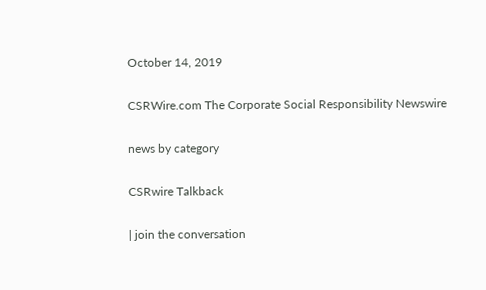October 14, 2019

CSRWire.com The Corporate Social Responsibility Newswire

news by category

CSRwire Talkback

| join the conversation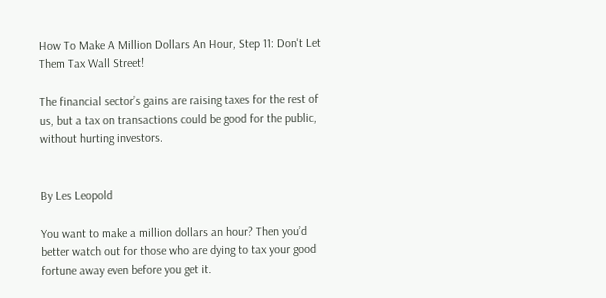How To Make A Million Dollars An Hour, Step 11: Don't Let Them Tax Wall Street!

The financial sector’s gains are raising taxes for the rest of us, but a tax on transactions could be good for the public, without hurting investors.


By Les Leopold

You want to make a million dollars an hour? Then you’d better watch out for those who are dying to tax your good fortune away even before you get it.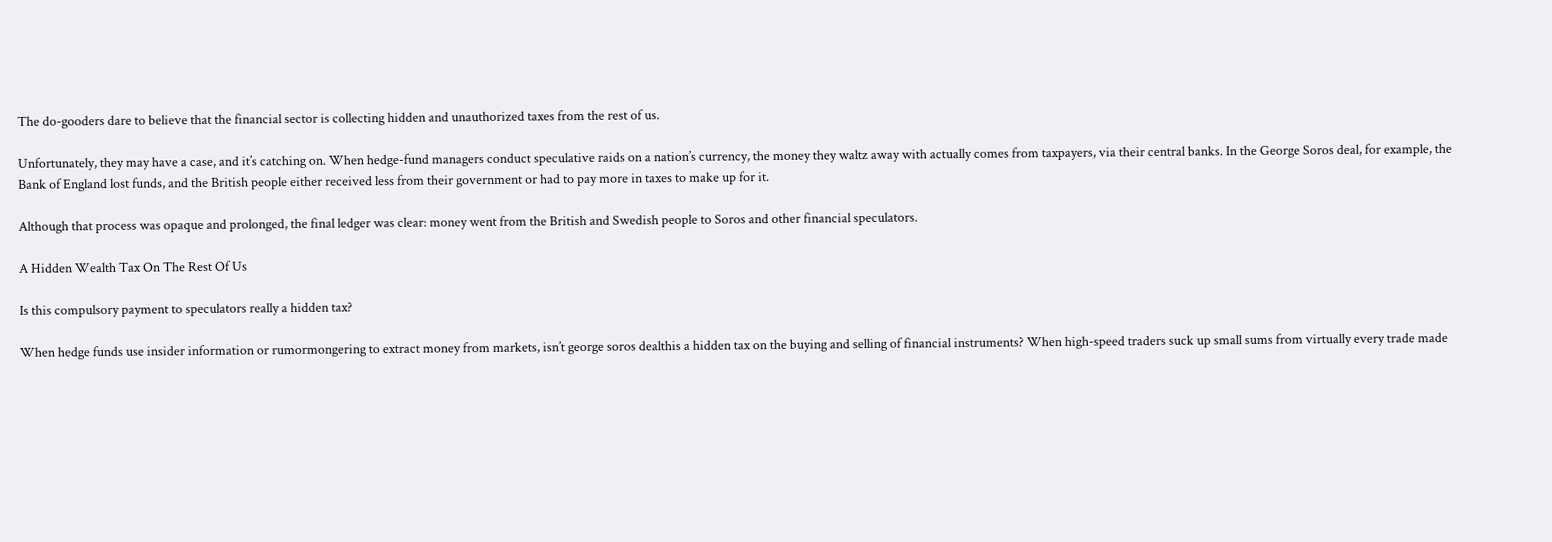The do-gooders dare to believe that the financial sector is collecting hidden and unauthorized taxes from the rest of us.

Unfortunately, they may have a case, and it’s catching on. When hedge-fund managers conduct speculative raids on a nation’s currency, the money they waltz away with actually comes from taxpayers, via their central banks. In the George Soros deal, for example, the Bank of England lost funds, and the British people either received less from their government or had to pay more in taxes to make up for it.

Although that process was opaque and prolonged, the final ledger was clear: money went from the British and Swedish people to Soros and other financial speculators.

A Hidden Wealth Tax On The Rest Of Us

Is this compulsory payment to speculators really a hidden tax?

When hedge funds use insider information or rumormongering to extract money from markets, isn’t george soros dealthis a hidden tax on the buying and selling of financial instruments? When high-speed traders suck up small sums from virtually every trade made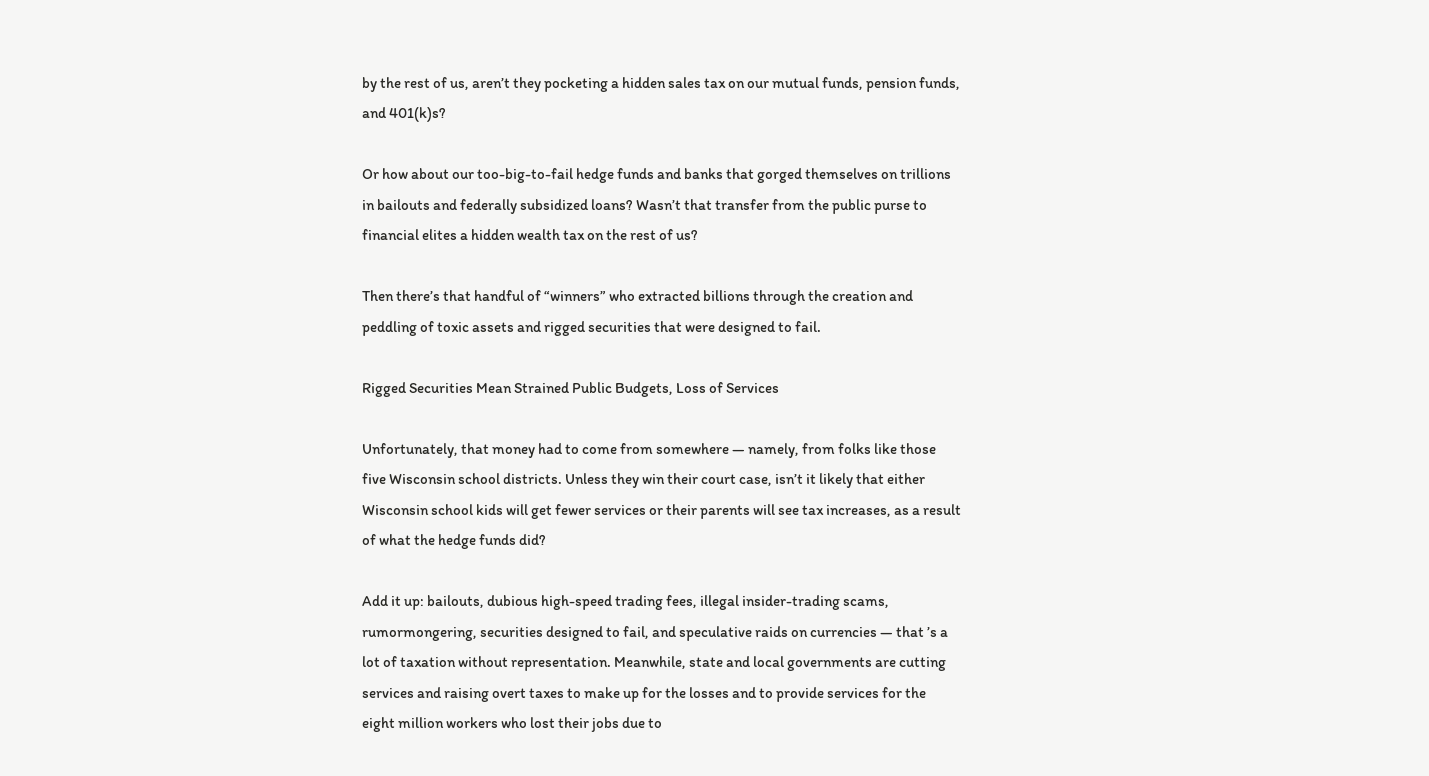by the rest of us, aren’t they pocketing a hidden sales tax on our mutual funds, pension funds, and 401(k)s?

Or how about our too-big-to-fail hedge funds and banks that gorged themselves on trillions in bailouts and federally subsidized loans? Wasn’t that transfer from the public purse to financial elites a hidden wealth tax on the rest of us?

Then there’s that handful of “winners” who extracted billions through the creation and peddling of toxic assets and rigged securities that were designed to fail.

Rigged Securities Mean Strained Public Budgets, Loss of Services

Unfortunately, that money had to come from somewhere — namely, from folks like those five Wisconsin school districts. Unless they win their court case, isn’t it likely that either Wisconsin school kids will get fewer services or their parents will see tax increases, as a result of what the hedge funds did?

Add it up: bailouts, dubious high-speed trading fees, illegal insider-trading scams, rumormongering, securities designed to fail, and speculative raids on currencies — that ’s a lot of taxation without representation. Meanwhile, state and local governments are cutting services and raising overt taxes to make up for the losses and to provide services for the eight million workers who lost their jobs due to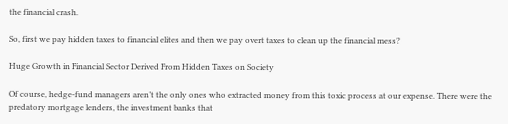the financial crash.

So, first we pay hidden taxes to financial elites and then we pay overt taxes to clean up the financial mess?

Huge Growth in Financial Sector Derived From Hidden Taxes on Society

Of course, hedge-fund managers aren’t the only ones who extracted money from this toxic process at our expense. There were the predatory mortgage lenders, the investment banks that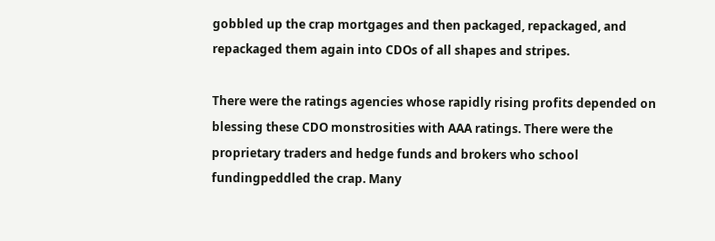gobbled up the crap mortgages and then packaged, repackaged, and repackaged them again into CDOs of all shapes and stripes.

There were the ratings agencies whose rapidly rising profits depended on blessing these CDO monstrosities with AAA ratings. There were the proprietary traders and hedge funds and brokers who school fundingpeddled the crap. Many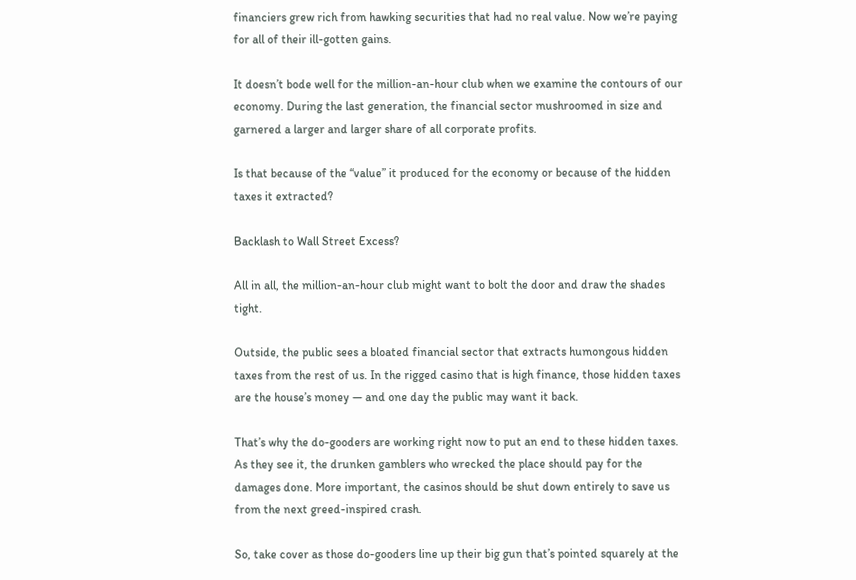financiers grew rich from hawking securities that had no real value. Now we’re paying for all of their ill-gotten gains.

It doesn’t bode well for the million-an-hour club when we examine the contours of our economy. During the last generation, the financial sector mushroomed in size and garnered a larger and larger share of all corporate profits.

Is that because of the “value” it produced for the economy or because of the hidden taxes it extracted?

Backlash to Wall Street Excess?

All in all, the million-an-hour club might want to bolt the door and draw the shades tight.

Outside, the public sees a bloated financial sector that extracts humongous hidden taxes from the rest of us. In the rigged casino that is high finance, those hidden taxes are the house’s money — and one day the public may want it back.

That’s why the do-gooders are working right now to put an end to these hidden taxes. As they see it, the drunken gamblers who wrecked the place should pay for the damages done. More important, the casinos should be shut down entirely to save us from the next greed-inspired crash.

So, take cover as those do-gooders line up their big gun that’s pointed squarely at the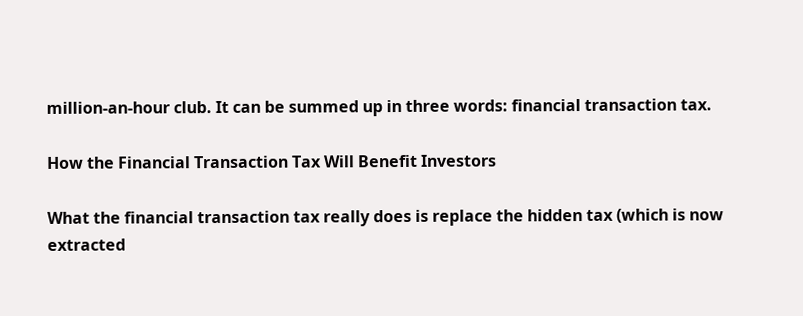million-an-hour club. It can be summed up in three words: financial transaction tax.

How the Financial Transaction Tax Will Benefit Investors

What the financial transaction tax really does is replace the hidden tax (which is now extracted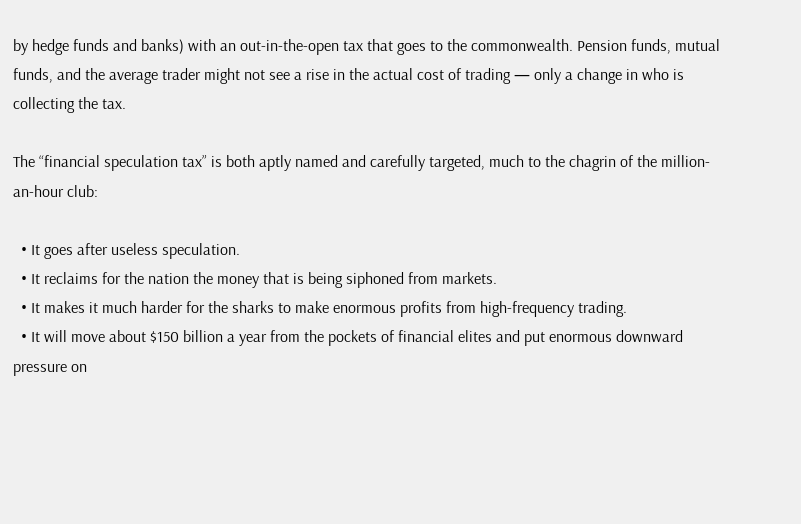by hedge funds and banks) with an out-in-the-open tax that goes to the commonwealth. Pension funds, mutual funds, and the average trader might not see a rise in the actual cost of trading — only a change in who is collecting the tax.

The “financial speculation tax” is both aptly named and carefully targeted, much to the chagrin of the million-an-hour club:

  • It goes after useless speculation.
  • It reclaims for the nation the money that is being siphoned from markets.
  • It makes it much harder for the sharks to make enormous profits from high-frequency trading.
  • It will move about $150 billion a year from the pockets of financial elites and put enormous downward pressure on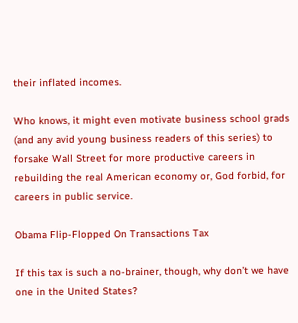their inflated incomes.

Who knows, it might even motivate business school grads (and any avid young business readers of this series) to forsake Wall Street for more productive careers in rebuilding the real American economy or, God forbid, for careers in public service.

Obama Flip-Flopped On Transactions Tax

If this tax is such a no-brainer, though, why don’t we have one in the United States?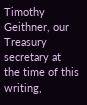Timothy Geithner, our Treasury secretary at the time of this writing,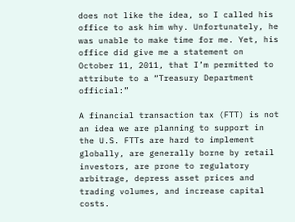does not like the idea, so I called his office to ask him why. Unfortunately, he was unable to make time for me. Yet, his office did give me a statement on October 11, 2011, that I’m permitted to attribute to a “Treasury Department official:”

A financial transaction tax (FTT) is not an idea we are planning to support in the U.S. FTTs are hard to implement globally, are generally borne by retail investors, are prone to regulatory arbitrage, depress asset prices and trading volumes, and increase capital costs.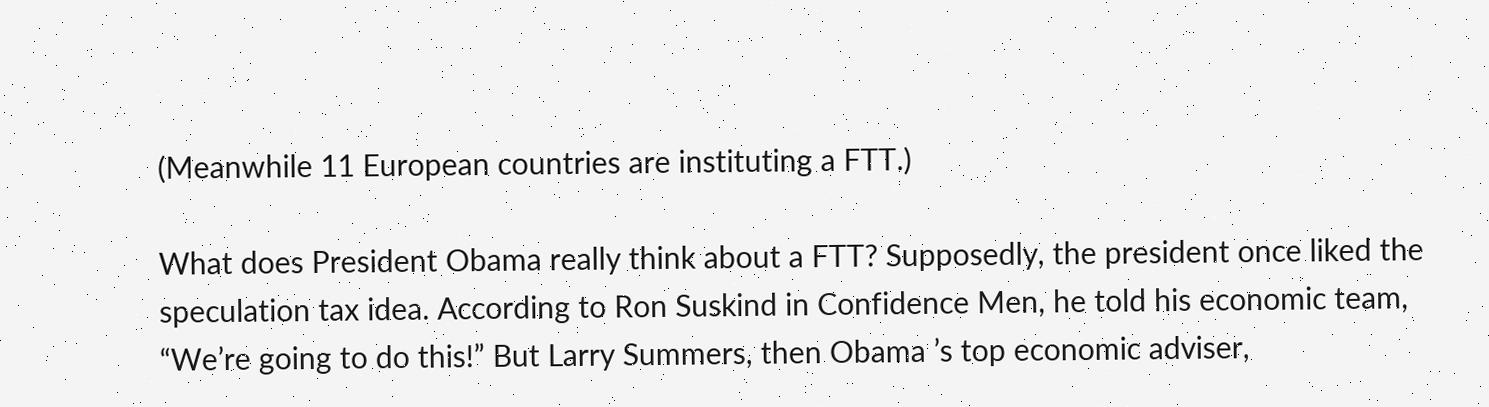(Meanwhile 11 European countries are instituting a FTT.)

What does President Obama really think about a FTT? Supposedly, the president once liked the speculation tax idea. According to Ron Suskind in Confidence Men, he told his economic team, “We’re going to do this!” But Larry Summers, then Obama ’s top economic adviser,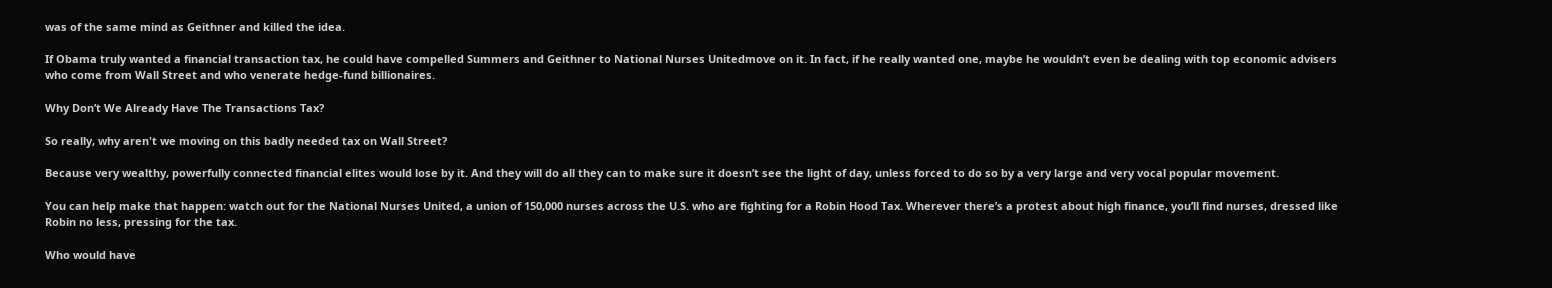was of the same mind as Geithner and killed the idea.

If Obama truly wanted a financial transaction tax, he could have compelled Summers and Geithner to National Nurses Unitedmove on it. In fact, if he really wanted one, maybe he wouldn’t even be dealing with top economic advisers who come from Wall Street and who venerate hedge-fund billionaires.

Why Don’t We Already Have The Transactions Tax?

So really, why aren't we moving on this badly needed tax on Wall Street?

Because very wealthy, powerfully connected financial elites would lose by it. And they will do all they can to make sure it doesn’t see the light of day, unless forced to do so by a very large and very vocal popular movement.

You can help make that happen: watch out for the National Nurses United, a union of 150,000 nurses across the U.S. who are fighting for a Robin Hood Tax. Wherever there’s a protest about high finance, you’ll find nurses, dressed like Robin no less, pressing for the tax.

Who would have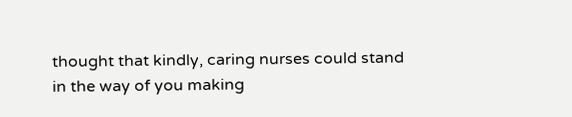thought that kindly, caring nurses could stand in the way of you making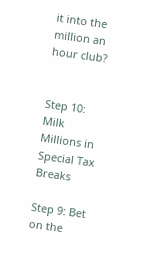it into the million an hour club?


Step 10: Milk Millions in Special Tax Breaks

Step 9: Bet on the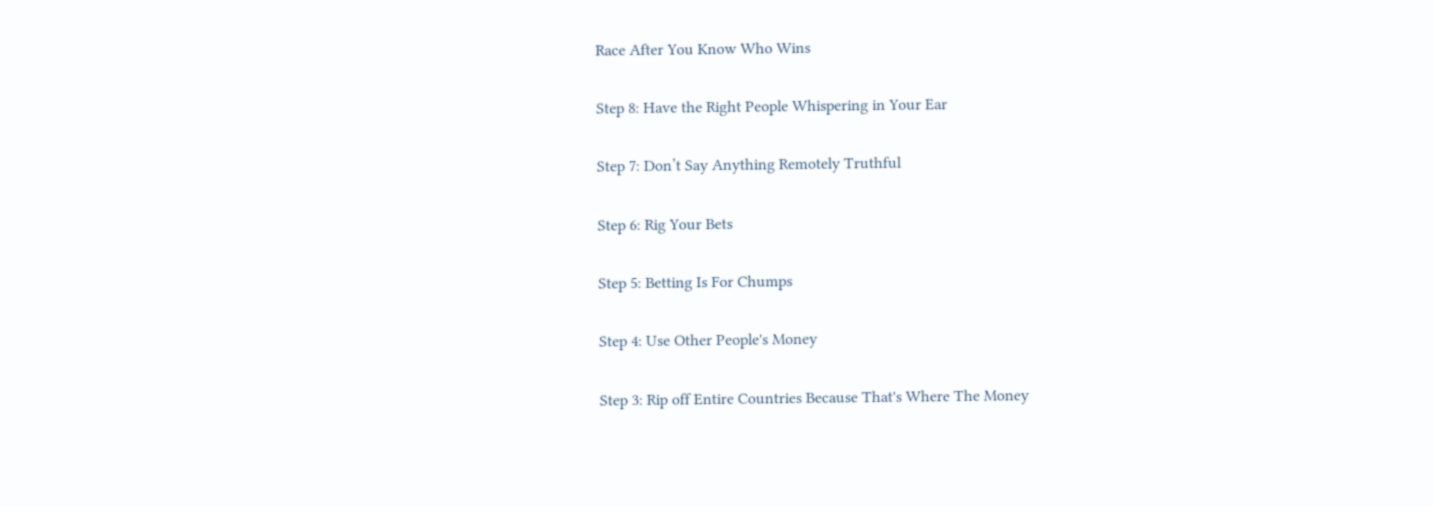Race After You Know Who Wins

Step 8: Have the Right People Whispering in Your Ear

Step 7: Don’t Say Anything Remotely Truthful

Step 6: Rig Your Bets

Step 5: Betting Is For Chumps

Step 4: Use Other People's Money

Step 3: Rip off Entire Countries Because That's Where The Money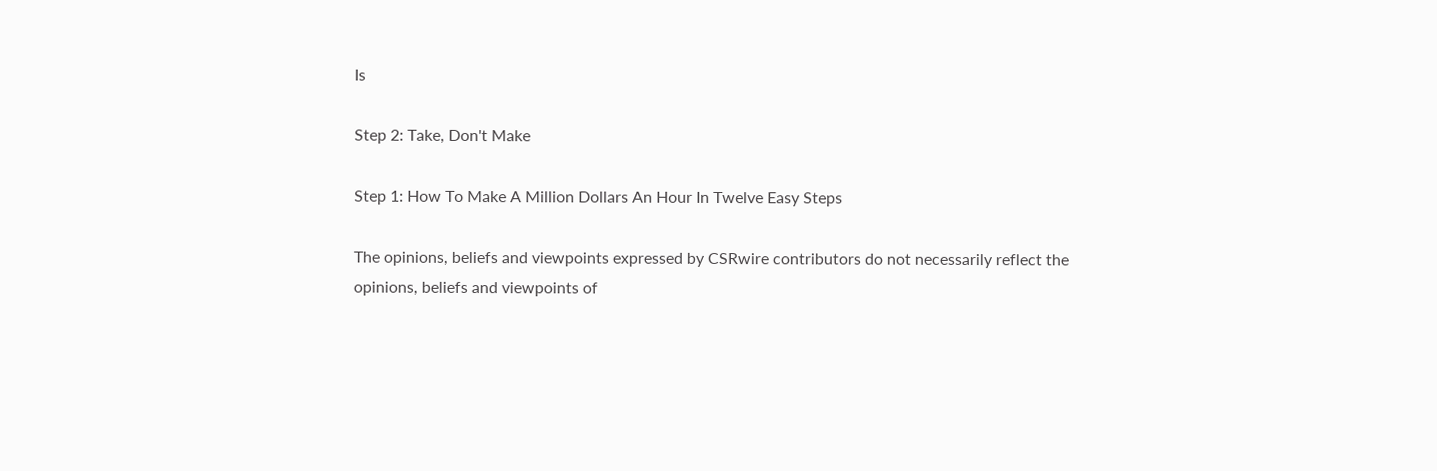Is

Step 2: Take, Don't Make

Step 1: How To Make A Million Dollars An Hour In Twelve Easy Steps

The opinions, beliefs and viewpoints expressed by CSRwire contributors do not necessarily reflect the opinions, beliefs and viewpoints of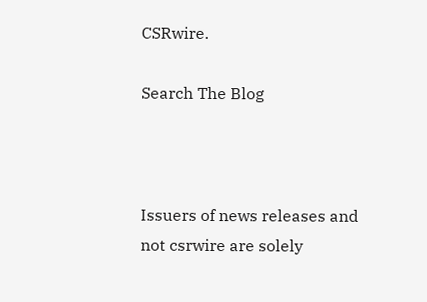CSRwire.

Search The Blog



Issuers of news releases and not csrwire are solely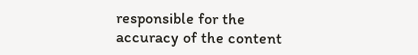responsible for the accuracy of the content